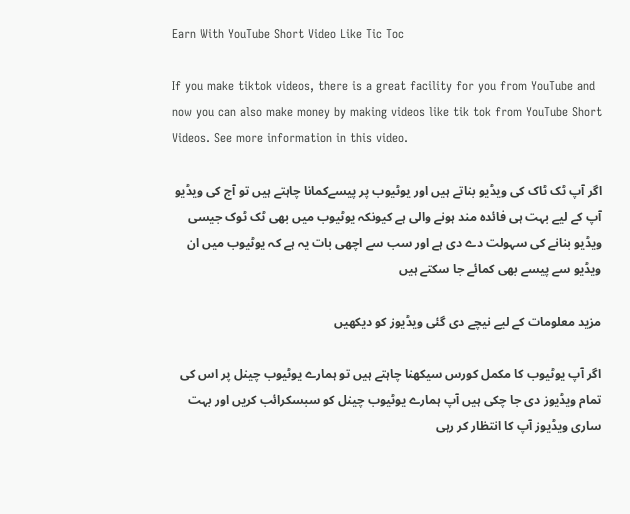Earn With YouTube Short Video Like Tic Toc

If you make tiktok videos, there is a great facility for you from YouTube and now you can also make money by making videos like tik tok from YouTube Short Videos. See more information in this video.

اگر آپ ٹک ٹاک کی ویڈیو بناتے ہیں اور یوٹیوب پر پیسےکمانا چاہتے ہیں تو آج کی ویڈیو آپ کے لیے بہت ہی فائدہ مند ہونے والی ہے کیونکہ یوٹیوب میں بھی ٹک ٹوک جیسی ویڈیو بنانے کی سہولت دے دی ہے اور سب سے اچھی بات یہ ہے کہ یوٹیوب میں ان  ویڈیو سے پیسے بھی کمائے جا سکتے ہیں

مزید معلومات کے لیے نیچے دی گئی ویڈیوز کو دیکھیں

اگر آپ یوٹیوب کا مکمل کورس سیکھنا چاہتے ہیں تو ہمارے یوٹیوب چینل پر اس کی تمام ویڈیوز دی جا چکی ہیں آپ ہمارے یوٹیوب چینل کو سبسکرائب کریں اور بہت ساری ویڈیوز آپ کا انتظار کر رہی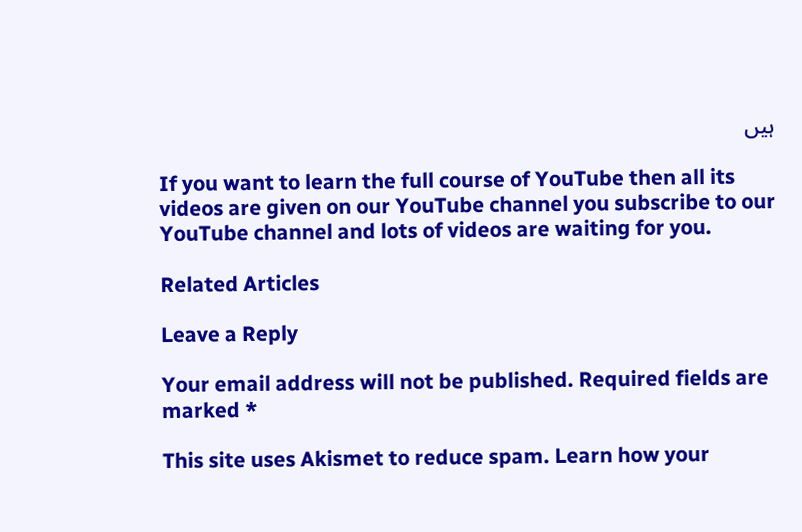ہیں

If you want to learn the full course of YouTube then all its videos are given on our YouTube channel you subscribe to our YouTube channel and lots of videos are waiting for you.

Related Articles

Leave a Reply

Your email address will not be published. Required fields are marked *

This site uses Akismet to reduce spam. Learn how your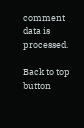comment data is processed.

Back to top button